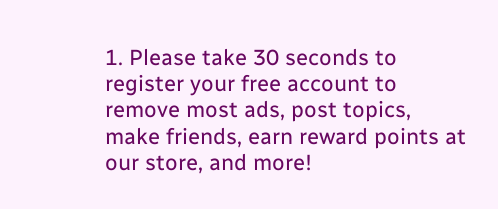1. Please take 30 seconds to register your free account to remove most ads, post topics, make friends, earn reward points at our store, and more!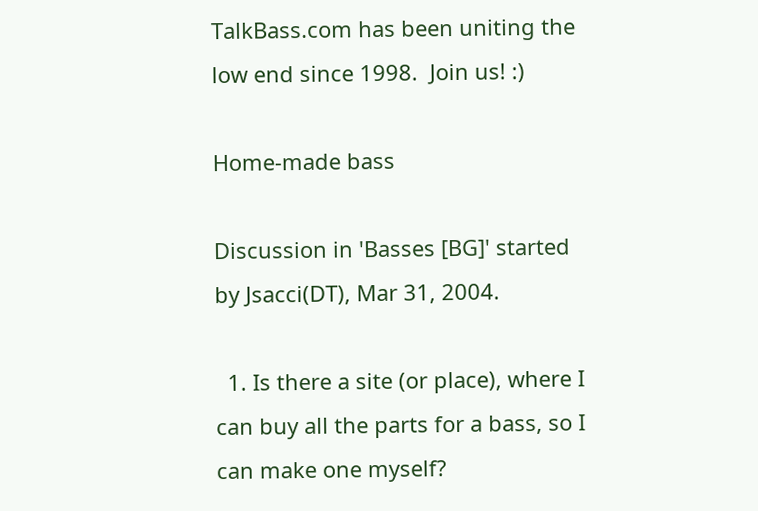TalkBass.com has been uniting the low end since 1998.  Join us! :)

Home-made bass

Discussion in 'Basses [BG]' started by Jsacci(DT), Mar 31, 2004.

  1. Is there a site (or place), where I can buy all the parts for a bass, so I can make one myself?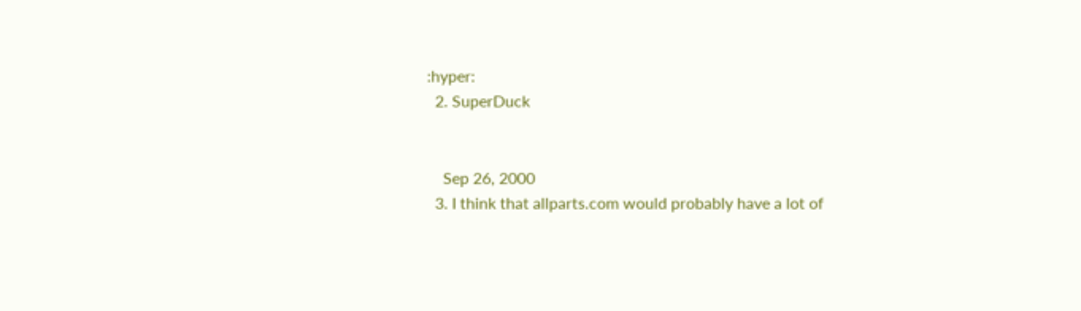:hyper:
  2. SuperDuck


    Sep 26, 2000
  3. I think that allparts.com would probably have a lot of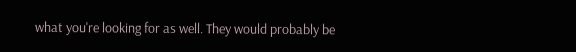what you're looking for as well. They would probably be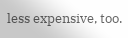less expensive, too.